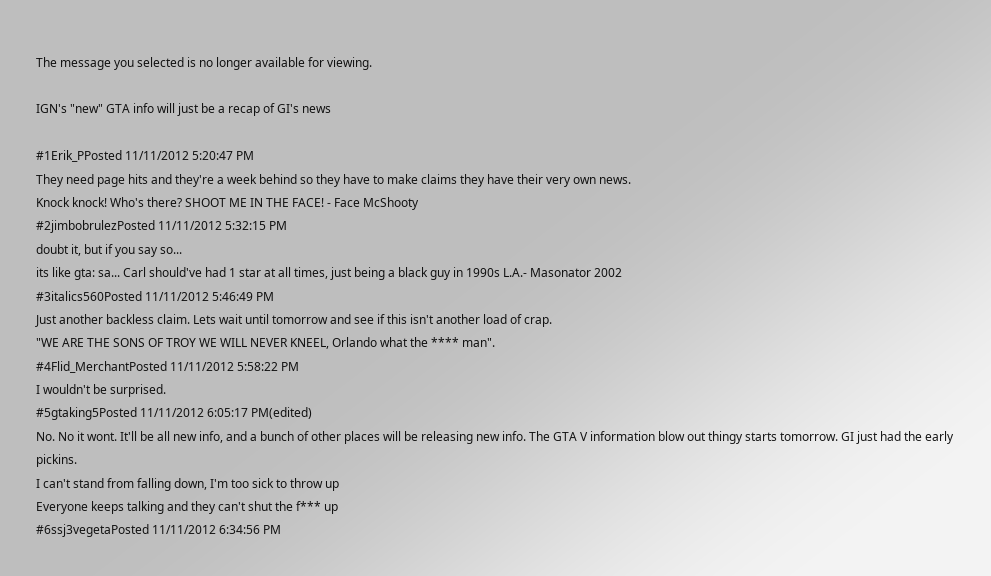The message you selected is no longer available for viewing.

IGN's "new" GTA info will just be a recap of GI's news

#1Erik_PPosted 11/11/2012 5:20:47 PM
They need page hits and they're a week behind so they have to make claims they have their very own news.
Knock knock! Who's there? SHOOT ME IN THE FACE! - Face McShooty
#2jimbobrulezPosted 11/11/2012 5:32:15 PM
doubt it, but if you say so...
its like gta: sa... Carl should've had 1 star at all times, just being a black guy in 1990s L.A.- Masonator 2002
#3italics560Posted 11/11/2012 5:46:49 PM
Just another backless claim. Lets wait until tomorrow and see if this isn't another load of crap.
"WE ARE THE SONS OF TROY WE WILL NEVER KNEEL, Orlando what the **** man".
#4Flid_MerchantPosted 11/11/2012 5:58:22 PM
I wouldn't be surprised.
#5gtaking5Posted 11/11/2012 6:05:17 PM(edited)
No. No it wont. It'll be all new info, and a bunch of other places will be releasing new info. The GTA V information blow out thingy starts tomorrow. GI just had the early pickins.
I can't stand from falling down, I'm too sick to throw up
Everyone keeps talking and they can't shut the f*** up
#6ssj3vegetaPosted 11/11/2012 6:34:56 PM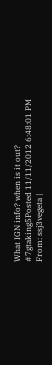What IGN info? when is it out?
#7gtaking5Posted 11/11/2012 6:48:01 PM
From: ssj3vegeta |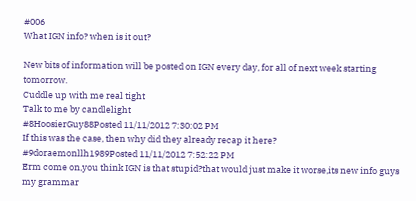#006
What IGN info? when is it out?

New bits of information will be posted on IGN every day, for all of next week starting tomorrow.
Cuddle up with me real tight
Talk to me by candlelight
#8HoosierGuy88Posted 11/11/2012 7:30:02 PM
If this was the case, then why did they already recap it here?
#9doraemonllh1989Posted 11/11/2012 7:52:22 PM
Erm come on,you think IGN is that stupid?that would just make it worse,its new info guys
my grammar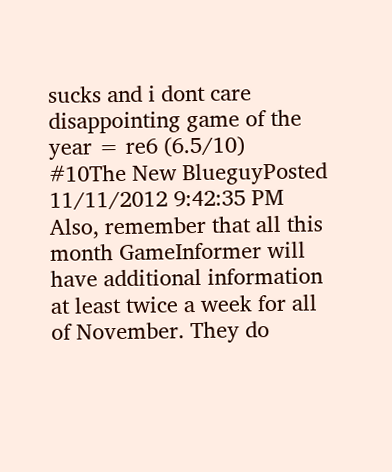sucks and i dont care
disappointing game of the year = re6 (6.5/10)
#10The New BlueguyPosted 11/11/2012 9:42:35 PM
Also, remember that all this month GameInformer will have additional information at least twice a week for all of November. They do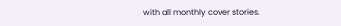with all monthly cover stories.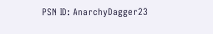PSN ID: AnarchyDagger23